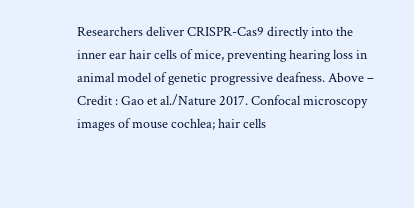Researchers deliver CRISPR-Cas9 directly into the inner ear hair cells of mice, preventing hearing loss in animal model of genetic progressive deafness. Above – Credit : Gao et al./Nature 2017. Confocal microscopy images of mouse cochlea; hair cells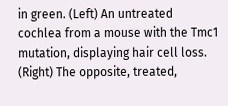in green. (Left) An untreated cochlea from a mouse with the Tmc1 mutation, displaying hair cell loss. (Right) The opposite, treated,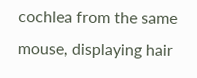cochlea from the same mouse, displaying hair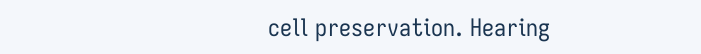cell preservation. Hearing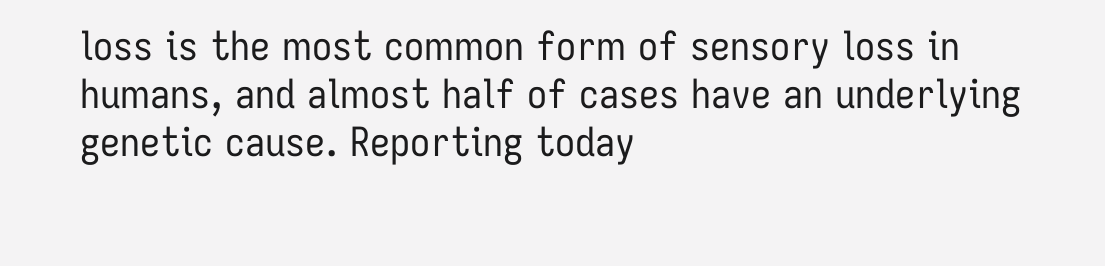loss is the most common form of sensory loss in humans, and almost half of cases have an underlying genetic cause. Reporting today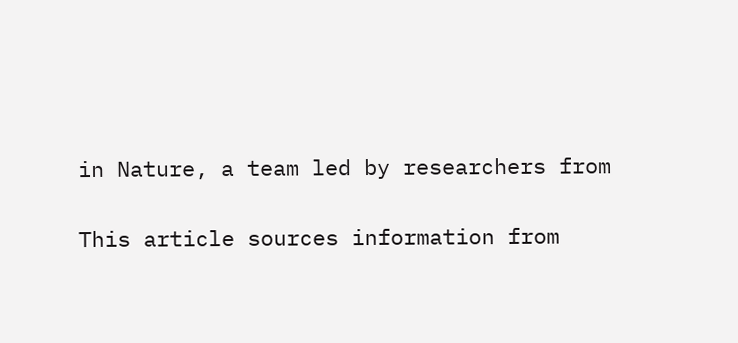in Nature, a team led by researchers from

This article sources information from